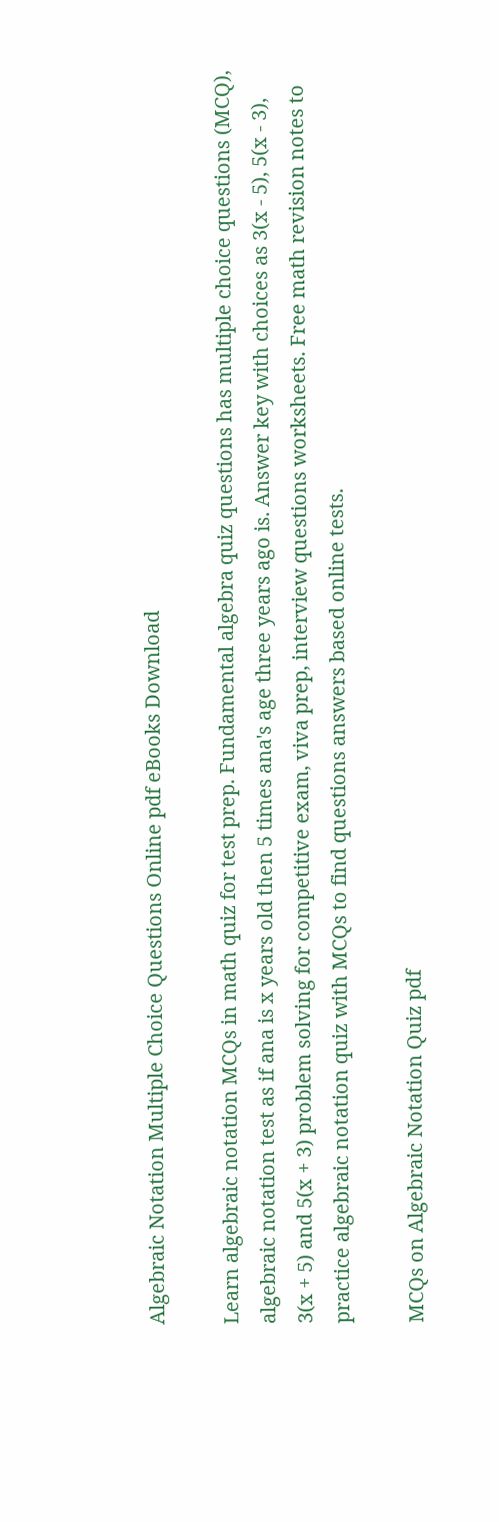Algebraic Notation Multiple Choice Questions Online pdf eBooks Download

Learn algebraic notation MCQs in math quiz for test prep. Fundamental algebra quiz questions has multiple choice questions (MCQ), algebraic notation test as if ana is x years old then 5 times ana's age three years ago is. Answer key with choices as 3(x - 5), 5(x - 3), 3(x + 5) and 5(x + 3) problem solving for competitive exam, viva prep, interview questions worksheets. Free math revision notes to practice algebraic notation quiz with MCQs to find questions answers based online tests.

MCQs on Algebraic Notation Quiz pdf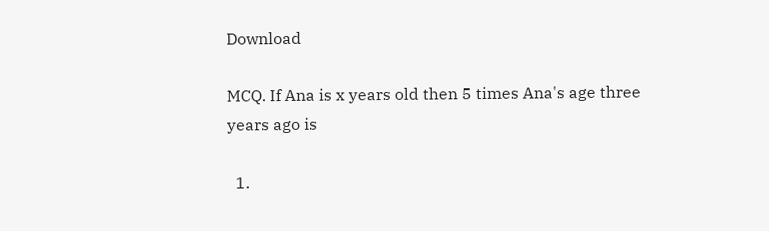Download

MCQ. If Ana is x years old then 5 times Ana's age three years ago is

  1.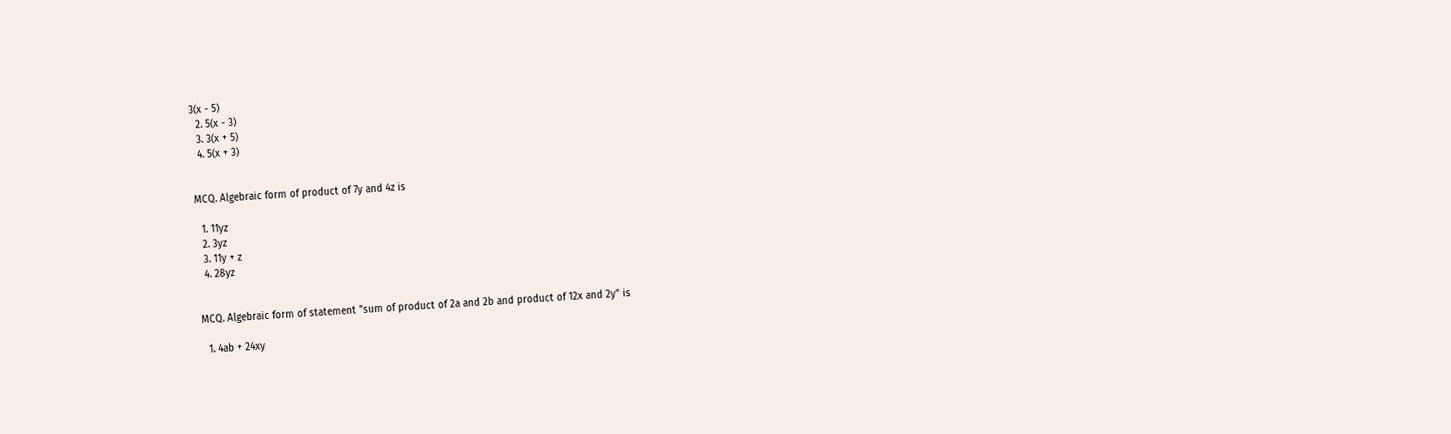3(x - 5)
  2. 5(x - 3)
  3. 3(x + 5)
  4. 5(x + 3)


MCQ. Algebraic form of product of 7y and 4z is

  1. 11yz
  2. 3yz
  3. 11y + z
  4. 28yz


MCQ. Algebraic form of statement "sum of product of 2a and 2b and product of 12x and 2y" is

  1. 4ab + 24xy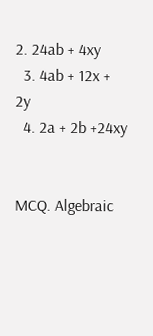2. 24ab + 4xy
  3. 4ab + 12x + 2y
  4. 2a + 2b +24xy


MCQ. Algebraic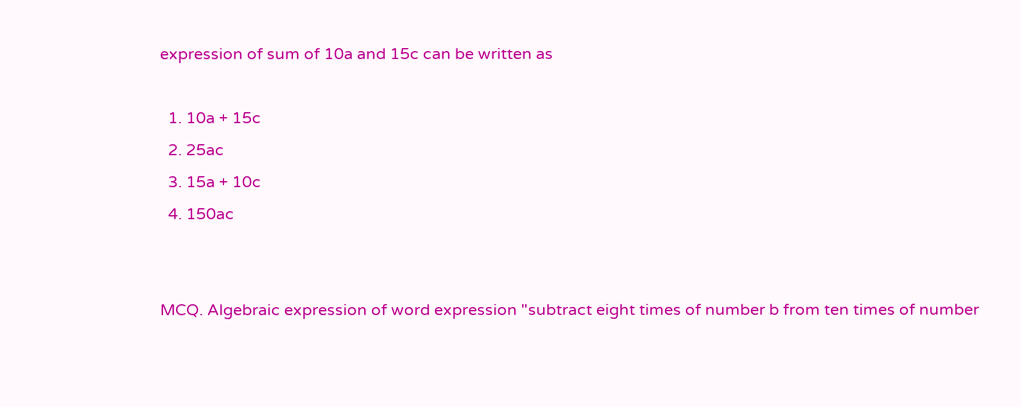expression of sum of 10a and 15c can be written as

  1. 10a + 15c
  2. 25ac
  3. 15a + 10c
  4. 150ac


MCQ. Algebraic expression of word expression "subtract eight times of number b from ten times of number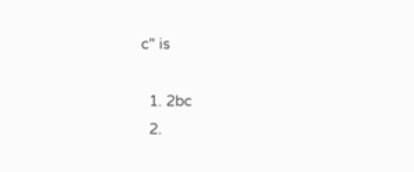c" is

  1. 2bc
  2.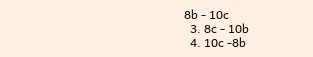8b - 10c
  3. 8c - 10b
  4. 10c -8b